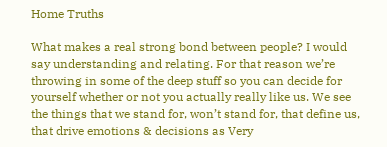Home Truths

What makes a real strong bond between people? I would say understanding and relating. For that reason we’re throwing in some of the deep stuff so you can decide for yourself whether or not you actually really like us. We see the things that we stand for, won’t stand for, that define us, that drive emotions & decisions as Very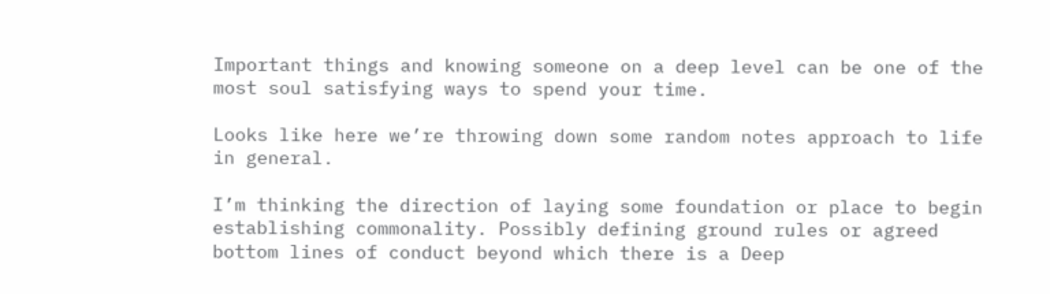Important things and knowing someone on a deep level can be one of the most soul satisfying ways to spend your time.

Looks like here we’re throwing down some random notes approach to life in general.

I’m thinking the direction of laying some foundation or place to begin establishing commonality. Possibly defining ground rules or agreed bottom lines of conduct beyond which there is a Deep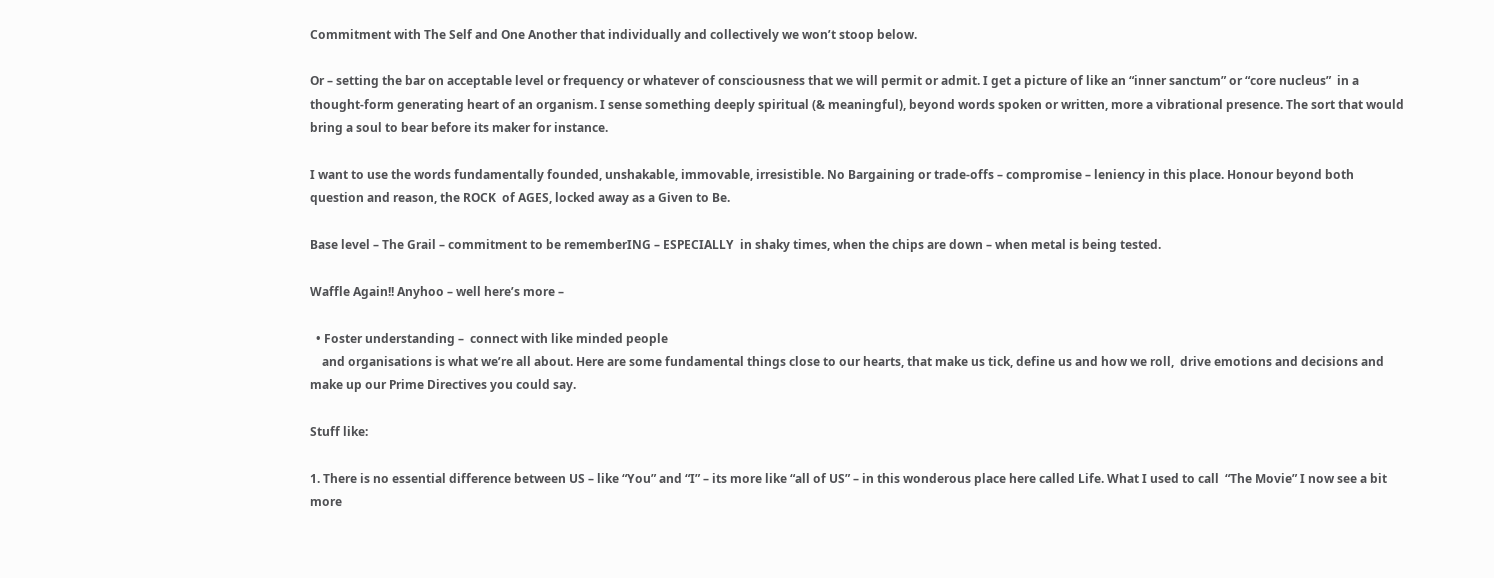Commitment with The Self and One Another that individually and collectively we won’t stoop below.

Or – setting the bar on acceptable level or frequency or whatever of consciousness that we will permit or admit. I get a picture of like an “inner sanctum” or “core nucleus”  in a thought-form generating heart of an organism. I sense something deeply spiritual (& meaningful), beyond words spoken or written, more a vibrational presence. The sort that would bring a soul to bear before its maker for instance.

I want to use the words fundamentally founded, unshakable, immovable, irresistible. No Bargaining or trade-offs – compromise – leniency in this place. Honour beyond both question and reason, the ROCK  of AGES, locked away as a Given to Be.

Base level – The Grail – commitment to be rememberING – ESPECIALLY  in shaky times, when the chips are down – when metal is being tested.

Waffle Again!! Anyhoo – well here’s more –

  • Foster understanding –  connect with like minded people
    and organisations is what we’re all about. Here are some fundamental things close to our hearts, that make us tick, define us and how we roll,  drive emotions and decisions and make up our Prime Directives you could say.

Stuff like:

1. There is no essential difference between US – like “You” and “I” – its more like “all of US” – in this wonderous place here called Life. What I used to call  “The Movie” I now see a bit more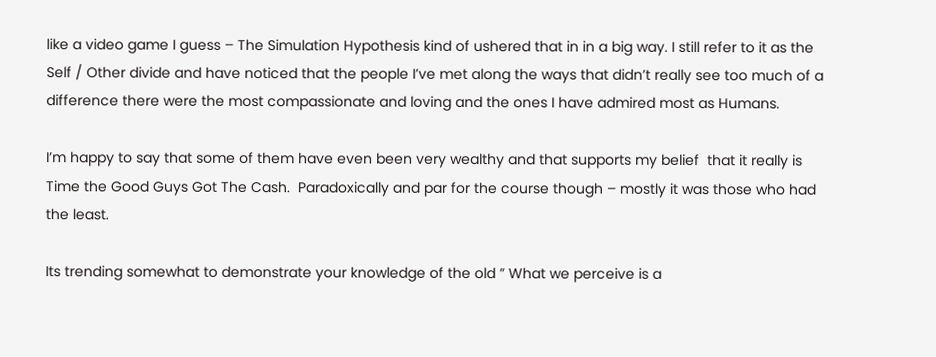like a video game I guess – The Simulation Hypothesis kind of ushered that in in a big way. I still refer to it as the Self / Other divide and have noticed that the people I’ve met along the ways that didn’t really see too much of a difference there were the most compassionate and loving and the ones I have admired most as Humans.

I’m happy to say that some of them have even been very wealthy and that supports my belief  that it really is Time the Good Guys Got The Cash.  Paradoxically and par for the course though – mostly it was those who had the least.

Its trending somewhat to demonstrate your knowledge of the old ” What we perceive is a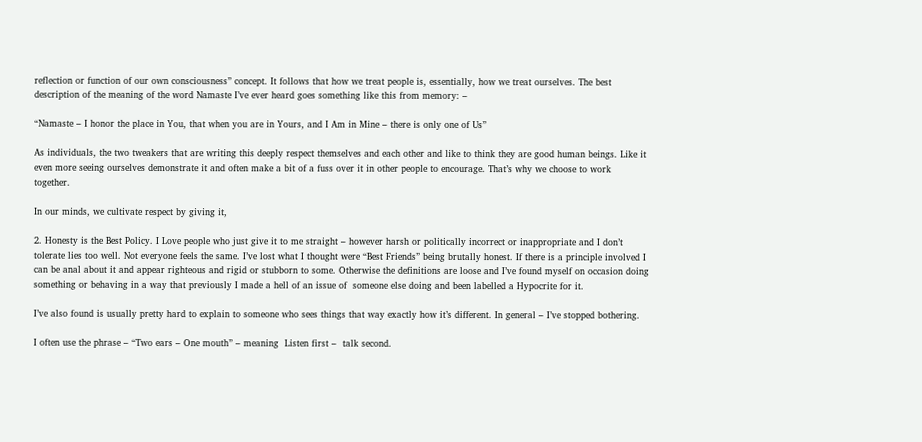reflection or function of our own consciousness” concept. It follows that how we treat people is, essentially, how we treat ourselves. The best description of the meaning of the word Namaste I’ve ever heard goes something like this from memory: –

“Namaste – I honor the place in You, that when you are in Yours, and I Am in Mine – there is only one of Us”

As individuals, the two tweakers that are writing this deeply respect themselves and each other and like to think they are good human beings. Like it even more seeing ourselves demonstrate it and often make a bit of a fuss over it in other people to encourage. That’s why we choose to work together.

In our minds, we cultivate respect by giving it,

2. Honesty is the Best Policy. I Love people who just give it to me straight – however harsh or politically incorrect or inappropriate and I don’t tolerate lies too well. Not everyone feels the same. I’ve lost what I thought were “Best Friends” being brutally honest. If there is a principle involved I can be anal about it and appear righteous and rigid or stubborn to some. Otherwise the definitions are loose and I’ve found myself on occasion doing something or behaving in a way that previously I made a hell of an issue of  someone else doing and been labelled a Hypocrite for it.

I’ve also found is usually pretty hard to explain to someone who sees things that way exactly how it’s different. In general – I’ve stopped bothering.

I often use the phrase – “Two ears – One mouth” – meaning  Listen first –  talk second.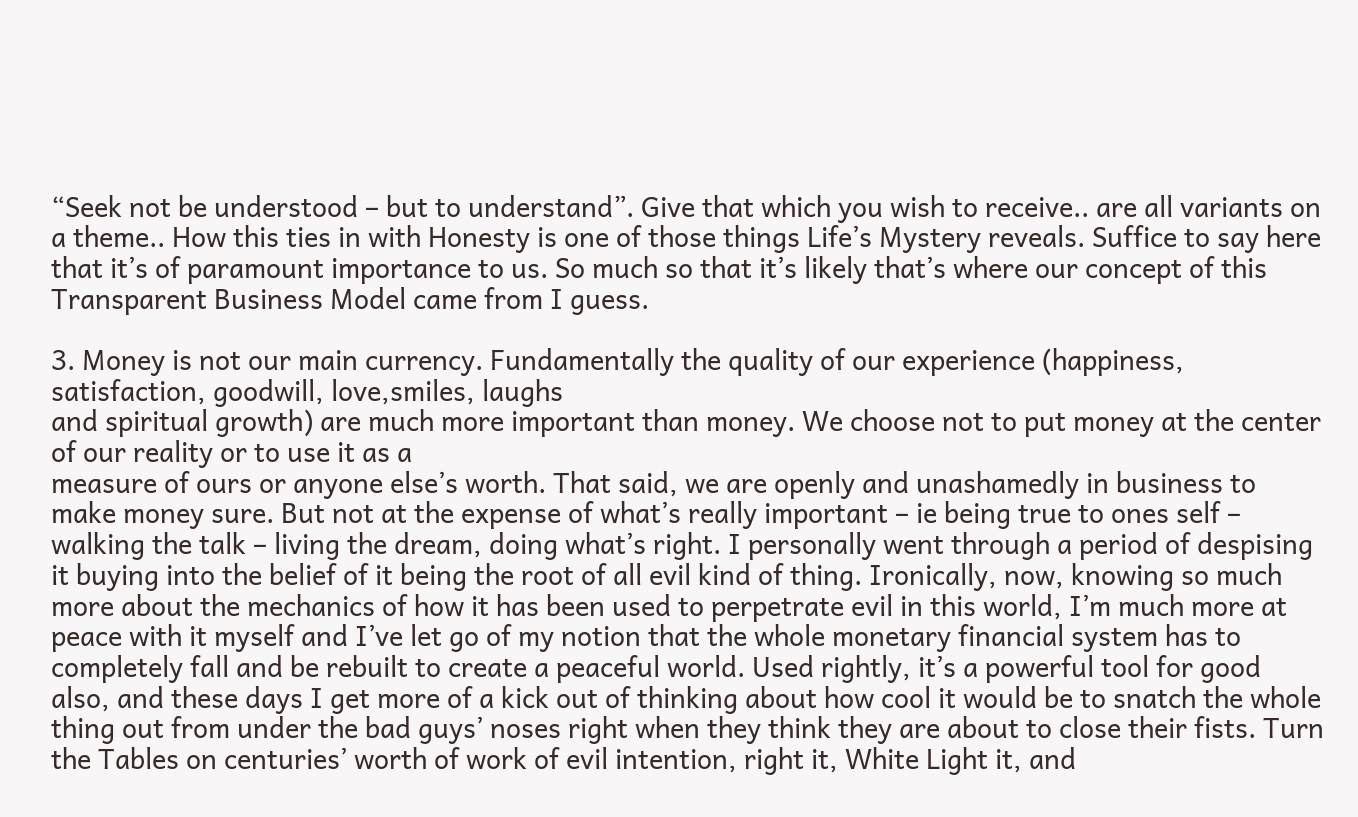“Seek not be understood – but to understand”. Give that which you wish to receive.. are all variants on a theme.. How this ties in with Honesty is one of those things Life’s Mystery reveals. Suffice to say here that it’s of paramount importance to us. So much so that it’s likely that’s where our concept of this  Transparent Business Model came from I guess.

3. Money is not our main currency. Fundamentally the quality of our experience (happiness, satisfaction, goodwill, love,smiles, laughs
and spiritual growth) are much more important than money. We choose not to put money at the center of our reality or to use it as a
measure of ours or anyone else’s worth. That said, we are openly and unashamedly in business to make money sure. But not at the expense of what’s really important – ie being true to ones self – walking the talk – living the dream, doing what’s right. I personally went through a period of despising it buying into the belief of it being the root of all evil kind of thing. Ironically, now, knowing so much more about the mechanics of how it has been used to perpetrate evil in this world, I’m much more at peace with it myself and I’ve let go of my notion that the whole monetary financial system has to completely fall and be rebuilt to create a peaceful world. Used rightly, it’s a powerful tool for good also, and these days I get more of a kick out of thinking about how cool it would be to snatch the whole thing out from under the bad guys’ noses right when they think they are about to close their fists. Turn the Tables on centuries’ worth of work of evil intention, right it, White Light it, and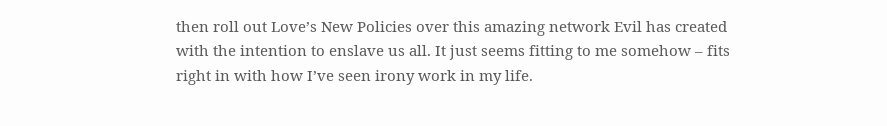then roll out Love’s New Policies over this amazing network Evil has created with the intention to enslave us all. It just seems fitting to me somehow – fits right in with how I’ve seen irony work in my life.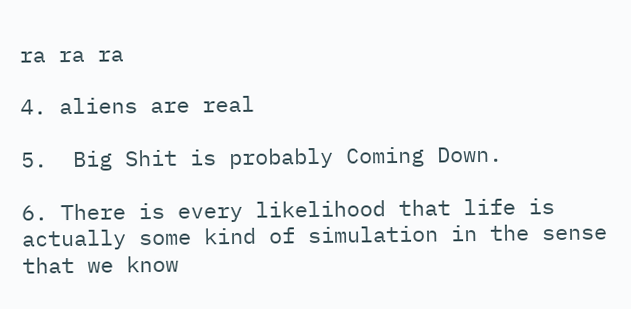ra ra ra

4. aliens are real

5.  Big Shit is probably Coming Down.

6. There is every likelihood that life is actually some kind of simulation in the sense that we know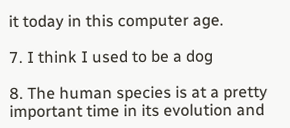it today in this computer age.

7. I think I used to be a dog

8. The human species is at a pretty important time in its evolution and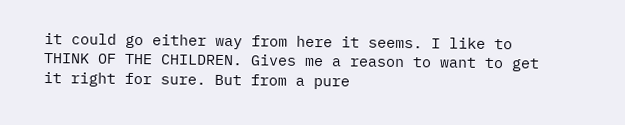it could go either way from here it seems. I like to THINK OF THE CHILDREN. Gives me a reason to want to get it right for sure. But from a pure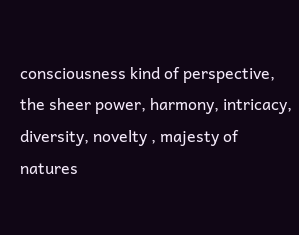consciousness kind of perspective, the sheer power, harmony, intricacy, diversity, novelty , majesty of natures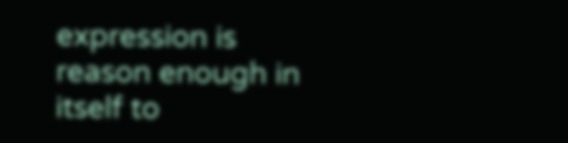expression is reason enough in itself to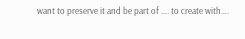want to preserve it and be part of …. to create with….